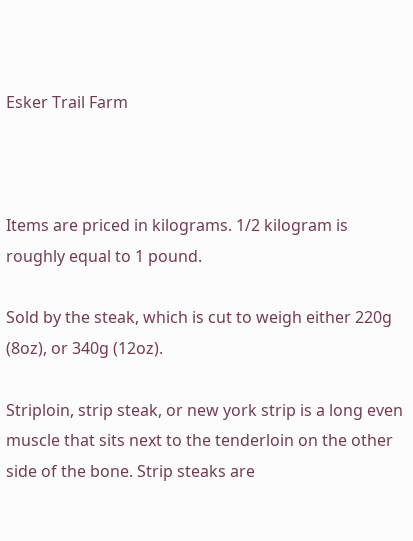Esker Trail Farm



Items are priced in kilograms. 1/2 kilogram is roughly equal to 1 pound.

Sold by the steak, which is cut to weigh either 220g (8oz), or 340g (12oz).

Striploin, strip steak, or new york strip is a long even muscle that sits next to the tenderloin on the other side of the bone. Strip steaks are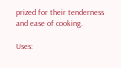prized for their tenderness and ease of cooking.

Uses: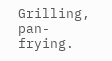Grilling, pan-frying.